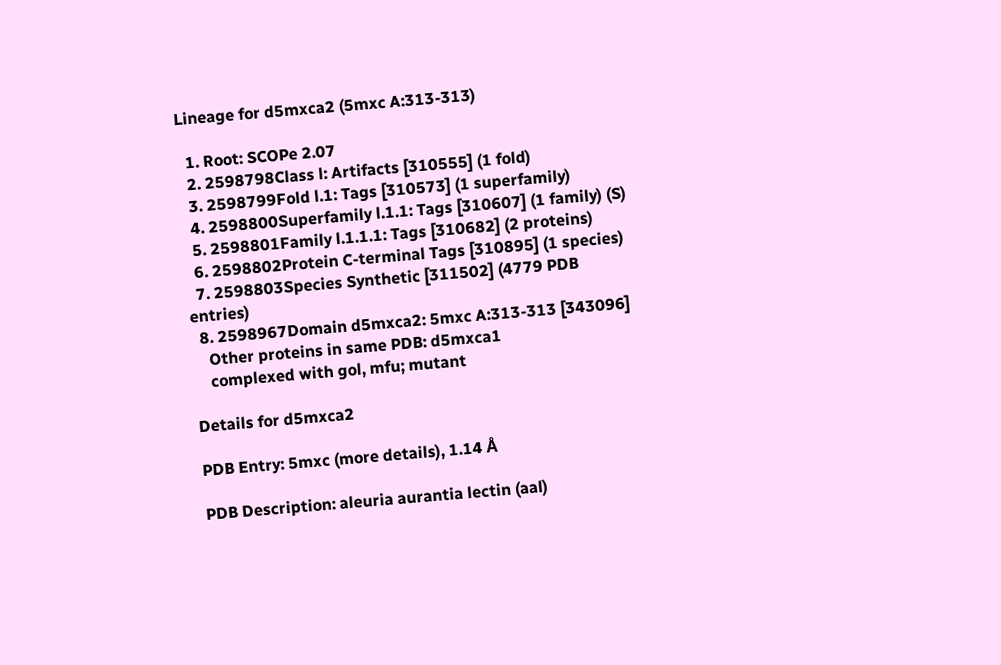Lineage for d5mxca2 (5mxc A:313-313)

  1. Root: SCOPe 2.07
  2. 2598798Class l: Artifacts [310555] (1 fold)
  3. 2598799Fold l.1: Tags [310573] (1 superfamily)
  4. 2598800Superfamily l.1.1: Tags [310607] (1 family) (S)
  5. 2598801Family l.1.1.1: Tags [310682] (2 proteins)
  6. 2598802Protein C-terminal Tags [310895] (1 species)
  7. 2598803Species Synthetic [311502] (4779 PDB entries)
  8. 2598967Domain d5mxca2: 5mxc A:313-313 [343096]
    Other proteins in same PDB: d5mxca1
    complexed with gol, mfu; mutant

Details for d5mxca2

PDB Entry: 5mxc (more details), 1.14 Å

PDB Description: aleuria aurantia lectin (aal)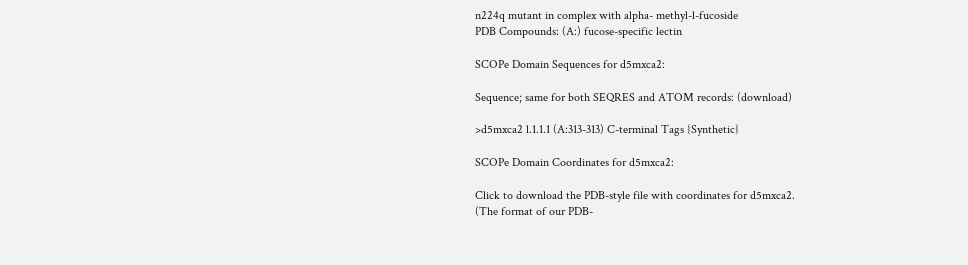n224q mutant in complex with alpha- methyl-l-fucoside
PDB Compounds: (A:) fucose-specific lectin

SCOPe Domain Sequences for d5mxca2:

Sequence; same for both SEQRES and ATOM records: (download)

>d5mxca2 l.1.1.1 (A:313-313) C-terminal Tags {Synthetic}

SCOPe Domain Coordinates for d5mxca2:

Click to download the PDB-style file with coordinates for d5mxca2.
(The format of our PDB-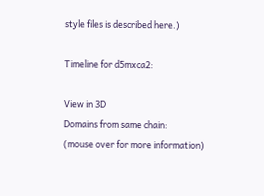style files is described here.)

Timeline for d5mxca2:

View in 3D
Domains from same chain:
(mouse over for more information)